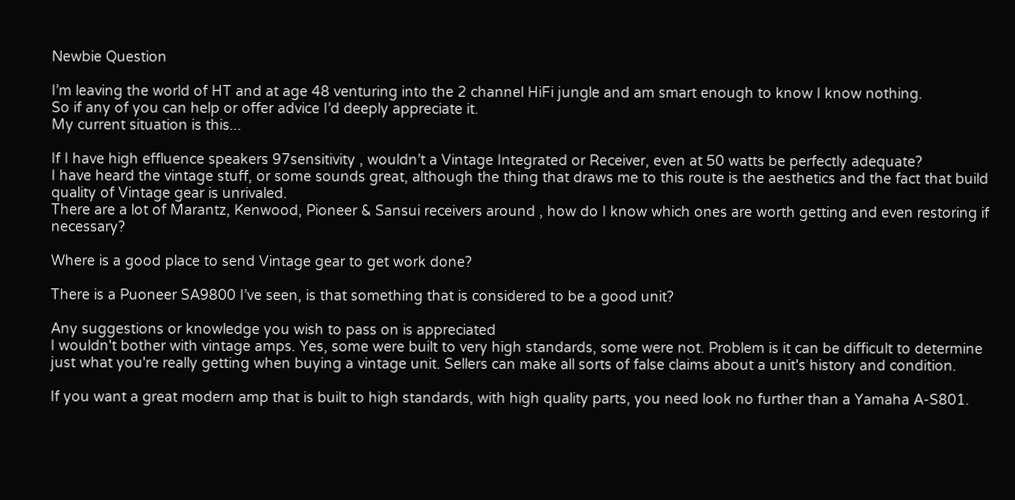Newbie Question

I’m leaving the world of HT and at age 48 venturing into the 2 channel HiFi jungle and am smart enough to know I know nothing.
So if any of you can help or offer advice I’d deeply appreciate it.
My current situation is this...

If I have high effluence speakers 97sensitivity , wouldn’t a Vintage Integrated or Receiver, even at 50 watts be perfectly adequate?
I have heard the vintage stuff, or some sounds great, although the thing that draws me to this route is the aesthetics and the fact that build quality of Vintage gear is unrivaled.
There are a lot of Marantz, Kenwood, Pioneer & Sansui receivers around , how do I know which ones are worth getting and even restoring if necessary?

Where is a good place to send Vintage gear to get work done?

There is a Puoneer SA9800 I’ve seen, is that something that is considered to be a good unit?

Any suggestions or knowledge you wish to pass on is appreciated
I wouldn't bother with vintage amps. Yes, some were built to very high standards, some were not. Problem is it can be difficult to determine just what you're really getting when buying a vintage unit. Sellers can make all sorts of false claims about a unit's history and condition.

If you want a great modern amp that is built to high standards, with high quality parts, you need look no further than a Yamaha A-S801.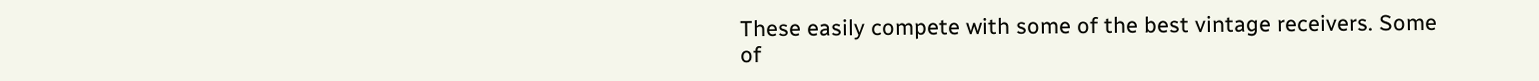These easily compete with some of the best vintage receivers. Some of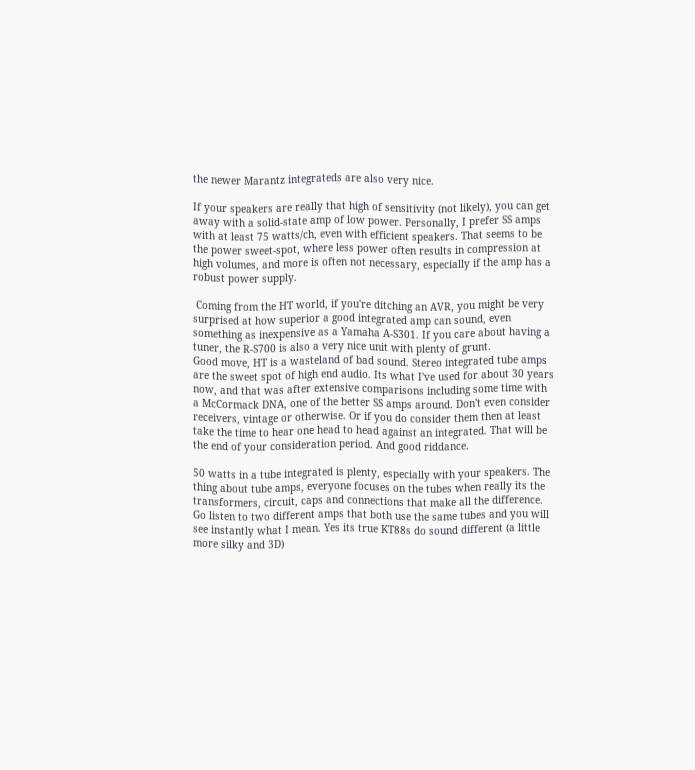the newer Marantz integrateds are also very nice.

If your speakers are really that high of sensitivity (not likely), you can get away with a solid-state amp of low power. Personally, I prefer SS amps with at least 75 watts/ch, even with efficient speakers. That seems to be the power sweet-spot, where less power often results in compression at high volumes, and more is often not necessary, especially if the amp has a robust power supply.

 Coming from the HT world, if you're ditching an AVR, you might be very surprised at how superior a good integrated amp can sound, even something as inexpensive as a Yamaha A-S301. If you care about having a tuner, the R-S700 is also a very nice unit with plenty of grunt.
Good move, HT is a wasteland of bad sound. Stereo integrated tube amps are the sweet spot of high end audio. Its what I've used for about 30 years now, and that was after extensive comparisons including some time with a McCormack DNA, one of the better SS amps around. Don't even consider receivers, vintage or otherwise. Or if you do consider them then at least take the time to hear one head to head against an integrated. That will be the end of your consideration period. And good riddance.

50 watts in a tube integrated is plenty, especially with your speakers. The thing about tube amps, everyone focuses on the tubes when really its the transformers, circuit, caps and connections that make all the difference. Go listen to two different amps that both use the same tubes and you will see instantly what I mean. Yes its true KT88s do sound different (a little more silky and 3D)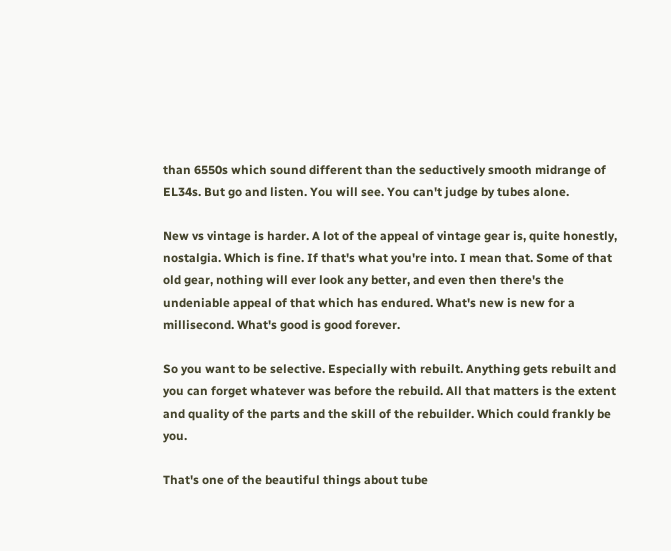than 6550s which sound different than the seductively smooth midrange of EL34s. But go and listen. You will see. You can't judge by tubes alone.

New vs vintage is harder. A lot of the appeal of vintage gear is, quite honestly, nostalgia. Which is fine. If that's what you're into. I mean that. Some of that old gear, nothing will ever look any better, and even then there's the undeniable appeal of that which has endured. What's new is new for a millisecond. What's good is good forever.

So you want to be selective. Especially with rebuilt. Anything gets rebuilt and you can forget whatever was before the rebuild. All that matters is the extent and quality of the parts and the skill of the rebuilder. Which could frankly be you.

That's one of the beautiful things about tube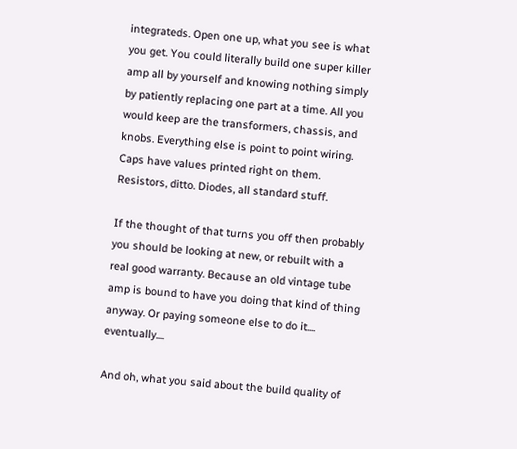integrateds. Open one up, what you see is what you get. You could literally build one super killer amp all by yourself and knowing nothing simply by patiently replacing one part at a time. All you would keep are the transformers, chassis, and knobs. Everything else is point to point wiring. Caps have values printed right on them. Resistors, ditto. Diodes, all standard stuff.

If the thought of that turns you off then probably you should be looking at new, or rebuilt with a real good warranty. Because an old vintage tube amp is bound to have you doing that kind of thing anyway. Or paying someone else to do it.... eventually....

And oh, what you said about the build quality of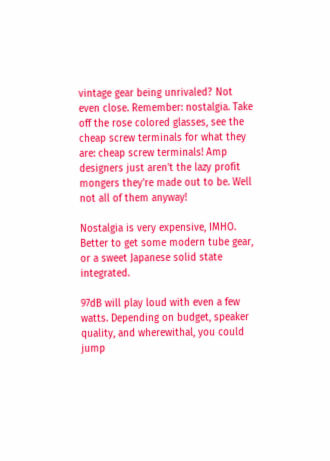vintage gear being unrivaled? Not even close. Remember: nostalgia. Take off the rose colored glasses, see the cheap screw terminals for what they are: cheap screw terminals! Amp designers just aren't the lazy profit mongers they're made out to be. Well not all of them anyway!

Nostalgia is very expensive, IMHO. Better to get some modern tube gear, or a sweet Japanese solid state integrated.

97dB will play loud with even a few watts. Depending on budget, speaker quality, and wherewithal, you could jump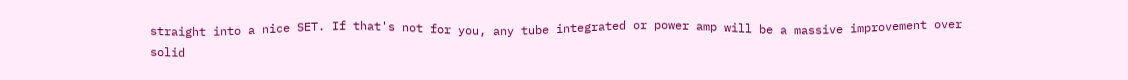straight into a nice SET. If that's not for you, any tube integrated or power amp will be a massive improvement over solid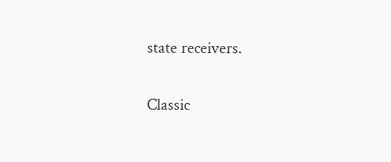state receivers.

Classic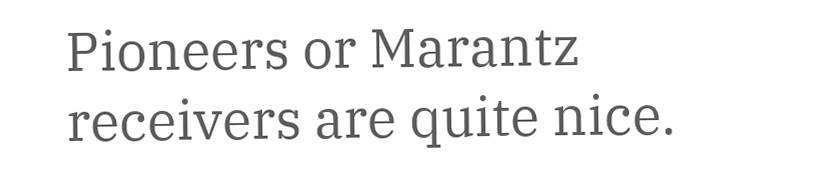Pioneers or Marantz receivers are quite nice.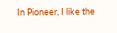In Pioneer, I like the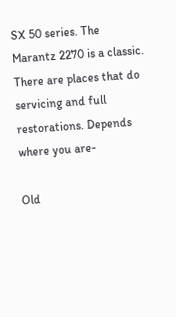SX 50 series. The Marantz 2270 is a classic. There are places that do servicing and full restorations. Depends where you are-

Old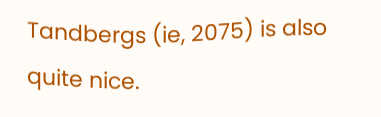Tandbergs (ie, 2075) is also quite nice.